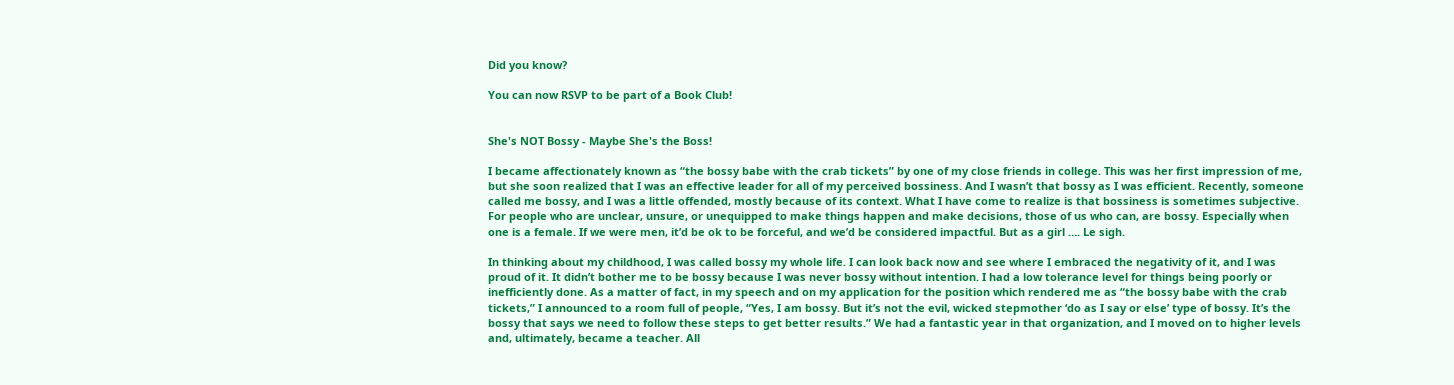Did you know?

You can now RSVP to be part of a Book Club!


She's NOT Bossy - Maybe She's the Boss!

I became affectionately known as “the bossy babe with the crab tickets” by one of my close friends in college. This was her first impression of me, but she soon realized that I was an effective leader for all of my perceived bossiness. And I wasn’t that bossy as I was efficient. Recently, someone called me bossy, and I was a little offended, mostly because of its context. What I have come to realize is that bossiness is sometimes subjective. For people who are unclear, unsure, or unequipped to make things happen and make decisions, those of us who can, are bossy. Especially when one is a female. If we were men, it’d be ok to be forceful, and we’d be considered impactful. But as a girl …. Le sigh.

In thinking about my childhood, I was called bossy my whole life. I can look back now and see where I embraced the negativity of it, and I was proud of it. It didn’t bother me to be bossy because I was never bossy without intention. I had a low tolerance level for things being poorly or inefficiently done. As a matter of fact, in my speech and on my application for the position which rendered me as “the bossy babe with the crab tickets,” I announced to a room full of people, “Yes, I am bossy. But it’s not the evil, wicked stepmother ‘do as I say or else’ type of bossy. It’s the bossy that says we need to follow these steps to get better results.” We had a fantastic year in that organization, and I moved on to higher levels and, ultimately, became a teacher. All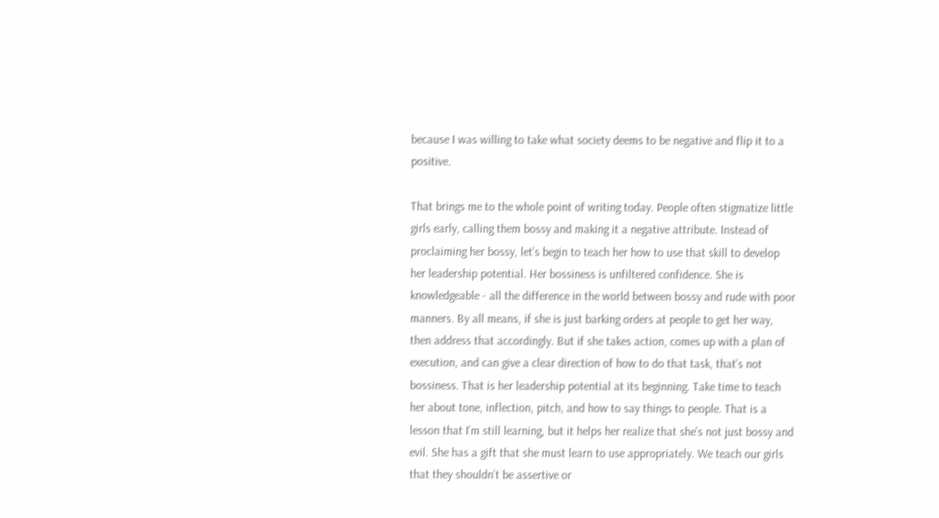because I was willing to take what society deems to be negative and flip it to a positive.

That brings me to the whole point of writing today. People often stigmatize little girls early, calling them bossy and making it a negative attribute. Instead of proclaiming her bossy, let’s begin to teach her how to use that skill to develop her leadership potential. Her bossiness is unfiltered confidence. She is knowledgeable - all the difference in the world between bossy and rude with poor manners. By all means, if she is just barking orders at people to get her way, then address that accordingly. But if she takes action, comes up with a plan of execution, and can give a clear direction of how to do that task, that’s not bossiness. That is her leadership potential at its beginning. Take time to teach her about tone, inflection, pitch, and how to say things to people. That is a lesson that I’m still learning, but it helps her realize that she’s not just bossy and evil. She has a gift that she must learn to use appropriately. We teach our girls that they shouldn’t be assertive or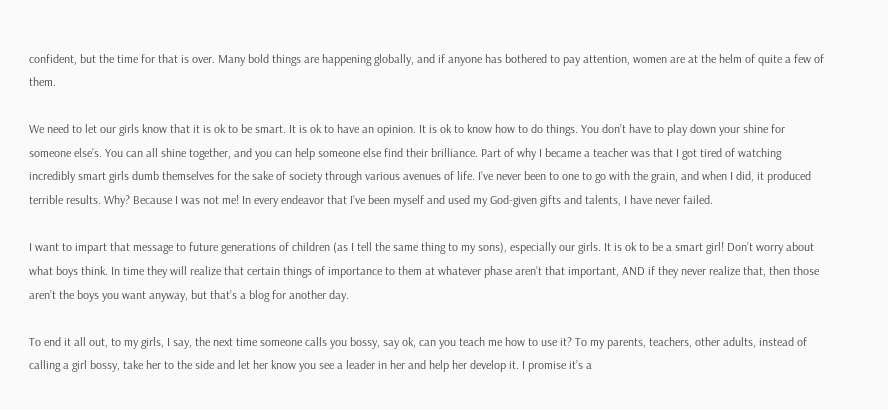confident, but the time for that is over. Many bold things are happening globally, and if anyone has bothered to pay attention, women are at the helm of quite a few of them.

We need to let our girls know that it is ok to be smart. It is ok to have an opinion. It is ok to know how to do things. You don’t have to play down your shine for someone else’s. You can all shine together, and you can help someone else find their brilliance. Part of why I became a teacher was that I got tired of watching incredibly smart girls dumb themselves for the sake of society through various avenues of life. I’ve never been to one to go with the grain, and when I did, it produced terrible results. Why? Because I was not me! In every endeavor that I’ve been myself and used my God-given gifts and talents, I have never failed.

I want to impart that message to future generations of children (as I tell the same thing to my sons), especially our girls. It is ok to be a smart girl! Don’t worry about what boys think. In time they will realize that certain things of importance to them at whatever phase aren’t that important, AND if they never realize that, then those aren’t the boys you want anyway, but that’s a blog for another day.

To end it all out, to my girls, I say, the next time someone calls you bossy, say ok, can you teach me how to use it? To my parents, teachers, other adults, instead of calling a girl bossy, take her to the side and let her know you see a leader in her and help her develop it. I promise it’s a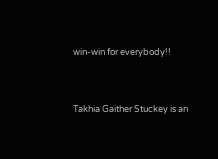win-win for everybody!!


Takhia Gaither Stuckey is an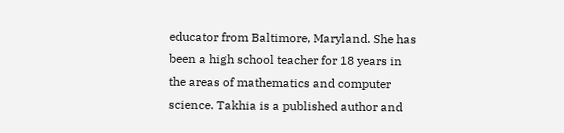educator from Baltimore, Maryland. She has been a high school teacher for 18 years in the areas of mathematics and computer science. Takhia is a published author and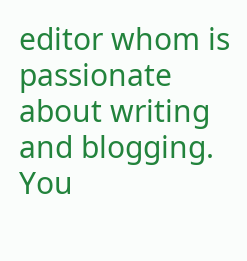editor whom is passionate about writing and blogging. You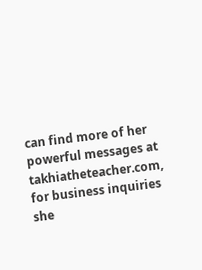can find more of her powerful messages at takhiatheteacher.com, for business inquiries she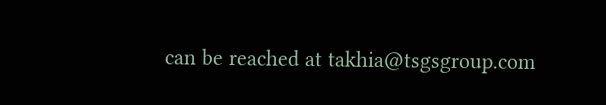can be reached at takhia@tsgsgroup.com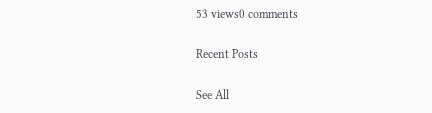53 views0 comments

Recent Posts

See All